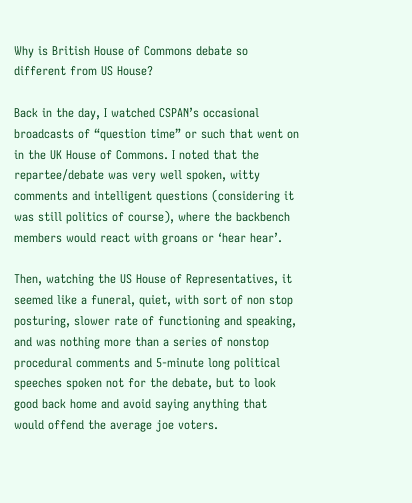Why is British House of Commons debate so different from US House?

Back in the day, I watched CSPAN’s occasional broadcasts of “question time” or such that went on in the UK House of Commons. I noted that the repartee/debate was very well spoken, witty comments and intelligent questions (considering it was still politics of course), where the backbench members would react with groans or ‘hear hear’.

Then, watching the US House of Representatives, it seemed like a funeral, quiet, with sort of non stop posturing, slower rate of functioning and speaking, and was nothing more than a series of nonstop procedural comments and 5-minute long political speeches spoken not for the debate, but to look good back home and avoid saying anything that would offend the average joe voters.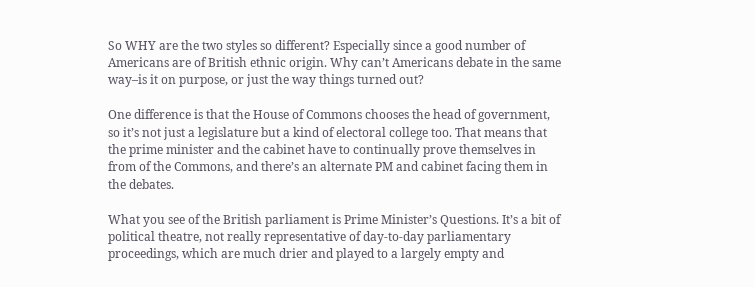So WHY are the two styles so different? Especially since a good number of Americans are of British ethnic origin. Why can’t Americans debate in the same way–is it on purpose, or just the way things turned out?

One difference is that the House of Commons chooses the head of government, so it’s not just a legislature but a kind of electoral college too. That means that the prime minister and the cabinet have to continually prove themselves in from of the Commons, and there’s an alternate PM and cabinet facing them in the debates.

What you see of the British parliament is Prime Minister’s Questions. It’s a bit of political theatre, not really representative of day-to-day parliamentary proceedings, which are much drier and played to a largely empty and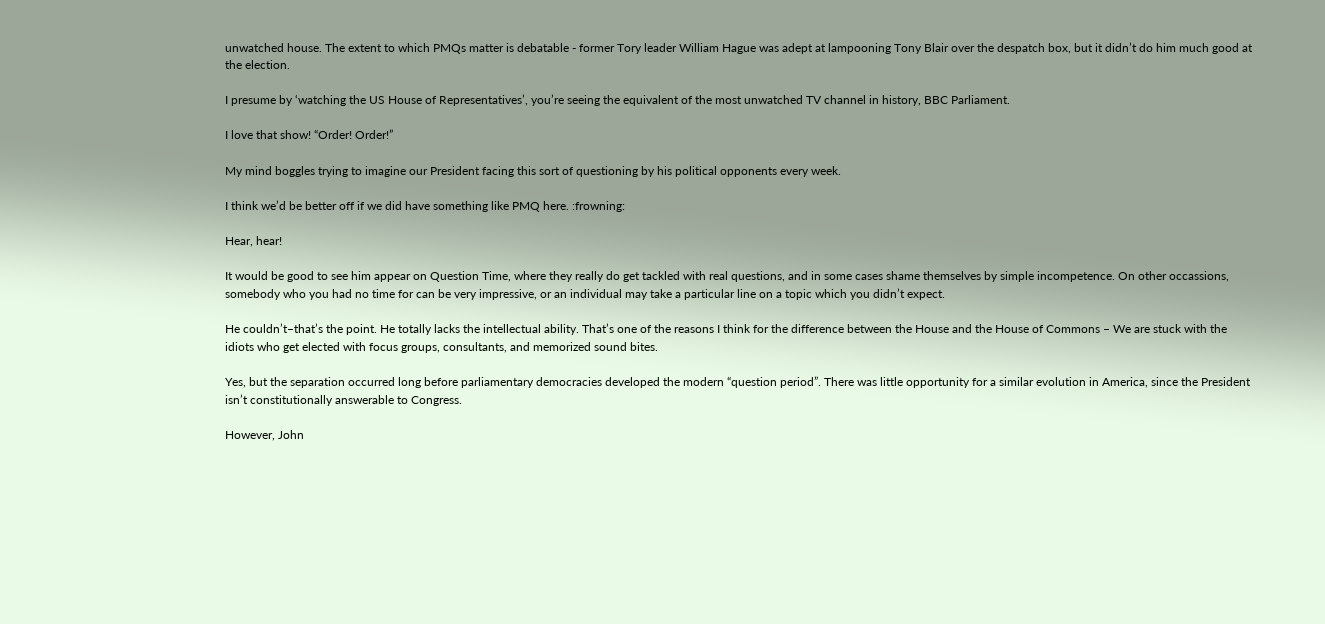unwatched house. The extent to which PMQs matter is debatable - former Tory leader William Hague was adept at lampooning Tony Blair over the despatch box, but it didn’t do him much good at the election.

I presume by ‘watching the US House of Representatives’, you’re seeing the equivalent of the most unwatched TV channel in history, BBC Parliament.

I love that show! “Order! Order!”

My mind boggles trying to imagine our President facing this sort of questioning by his political opponents every week.

I think we’d be better off if we did have something like PMQ here. :frowning:

Hear, hear!

It would be good to see him appear on Question Time, where they really do get tackled with real questions, and in some cases shame themselves by simple incompetence. On other occassions, somebody who you had no time for can be very impressive, or an individual may take a particular line on a topic which you didn’t expect.

He couldn’t–that’s the point. He totally lacks the intellectual ability. That’s one of the reasons I think for the difference between the House and the House of Commons – We are stuck with the idiots who get elected with focus groups, consultants, and memorized sound bites.

Yes, but the separation occurred long before parliamentary democracies developed the modern “question period”. There was little opportunity for a similar evolution in America, since the President isn’t constitutionally answerable to Congress.

However, John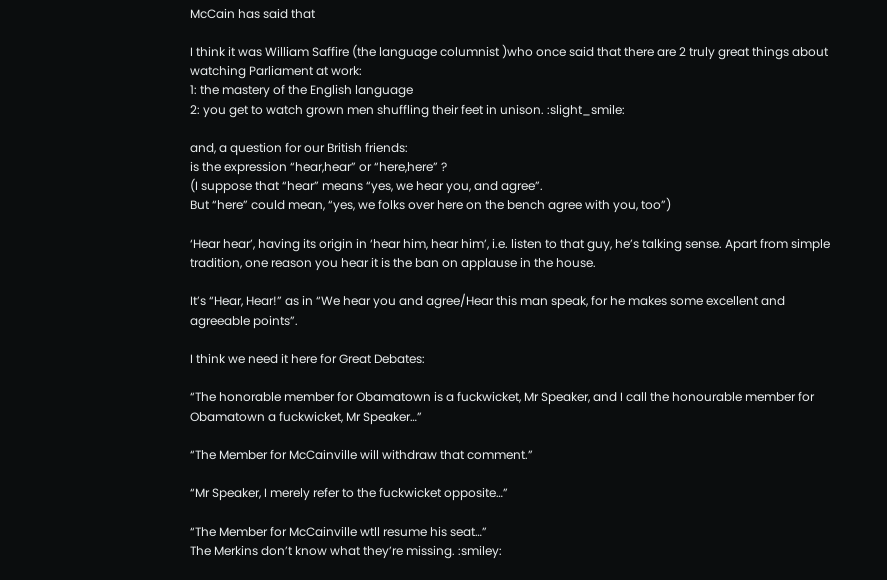McCain has said that

I think it was William Saffire (the language columnist )who once said that there are 2 truly great things about watching Parliament at work:
1: the mastery of the English language
2: you get to watch grown men shuffling their feet in unison. :slight_smile:

and, a question for our British friends:
is the expression “hear,hear” or “here,here” ?
(I suppose that “hear” means “yes, we hear you, and agree”.
But “here” could mean, “yes, we folks over here on the bench agree with you, too”)

‘Hear hear’, having its origin in ‘hear him, hear him’, i.e. listen to that guy, he’s talking sense. Apart from simple tradition, one reason you hear it is the ban on applause in the house.

It’s “Hear, Hear!” as in “We hear you and agree/Hear this man speak, for he makes some excellent and agreeable points”.

I think we need it here for Great Debates:

“The honorable member for Obamatown is a fuckwicket, Mr Speaker, and I call the honourable member for Obamatown a fuckwicket, Mr Speaker…”

“The Member for McCainville will withdraw that comment.”

“Mr Speaker, I merely refer to the fuckwicket opposite…”

“The Member for McCainville wtll resume his seat…”
The Merkins don’t know what they’re missing. :smiley: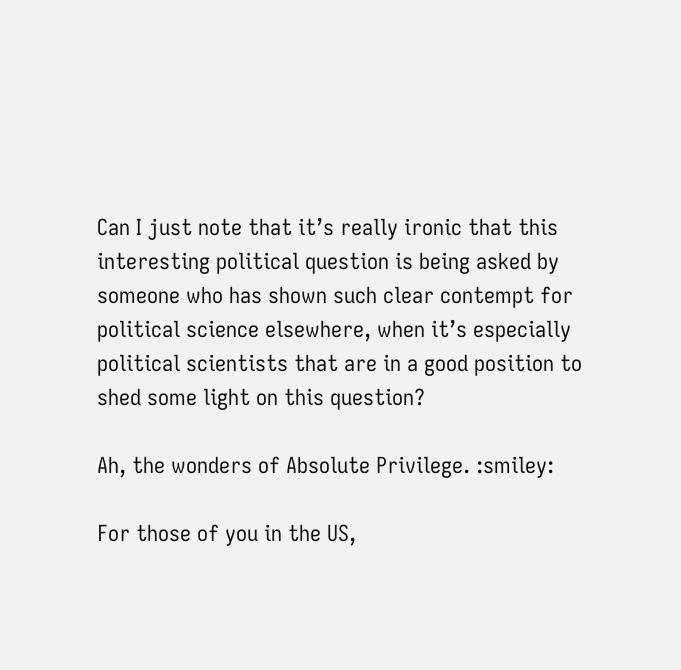Can I just note that it’s really ironic that this interesting political question is being asked by someone who has shown such clear contempt for political science elsewhere, when it’s especially political scientists that are in a good position to shed some light on this question?

Ah, the wonders of Absolute Privilege. :smiley:

For those of you in the US,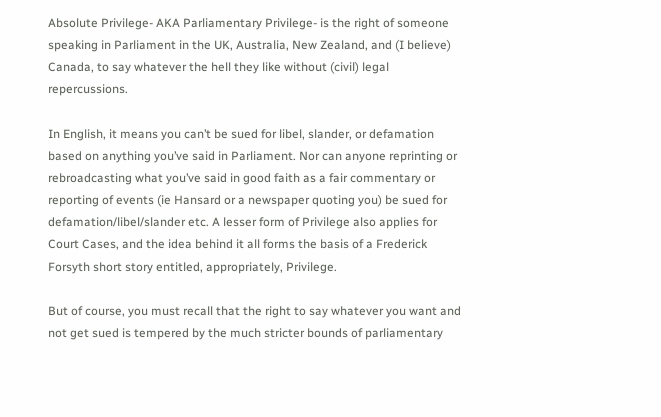Absolute Privilege- AKA Parliamentary Privilege- is the right of someone speaking in Parliament in the UK, Australia, New Zealand, and (I believe) Canada, to say whatever the hell they like without (civil) legal repercussions.

In English, it means you can’t be sued for libel, slander, or defamation based on anything you’ve said in Parliament. Nor can anyone reprinting or rebroadcasting what you’ve said in good faith as a fair commentary or reporting of events (ie Hansard or a newspaper quoting you) be sued for defamation/libel/slander etc. A lesser form of Privilege also applies for Court Cases, and the idea behind it all forms the basis of a Frederick Forsyth short story entitled, appropriately, Privilege.

But of course, you must recall that the right to say whatever you want and not get sued is tempered by the much stricter bounds of parliamentary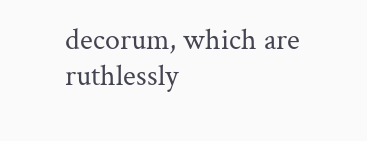decorum, which are ruthlessly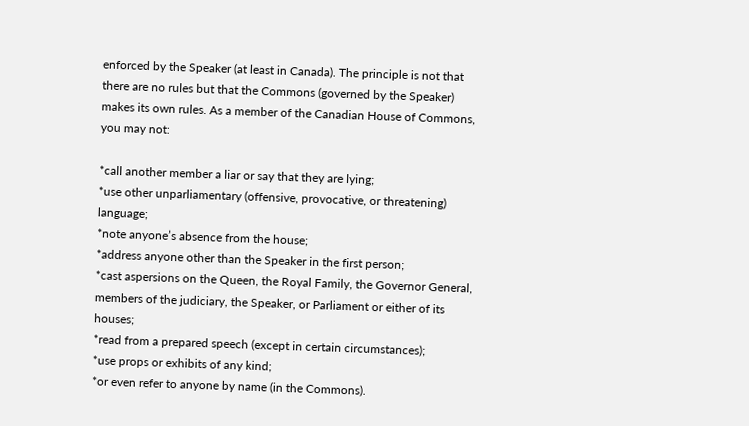enforced by the Speaker (at least in Canada). The principle is not that there are no rules but that the Commons (governed by the Speaker) makes its own rules. As a member of the Canadian House of Commons, you may not:

*call another member a liar or say that they are lying;
*use other unparliamentary (offensive, provocative, or threatening) language;
*note anyone’s absence from the house;
*address anyone other than the Speaker in the first person;
*cast aspersions on the Queen, the Royal Family, the Governor General, members of the judiciary, the Speaker, or Parliament or either of its houses;
*read from a prepared speech (except in certain circumstances);
*use props or exhibits of any kind;
*or even refer to anyone by name (in the Commons).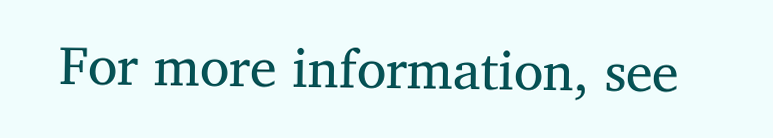For more information, see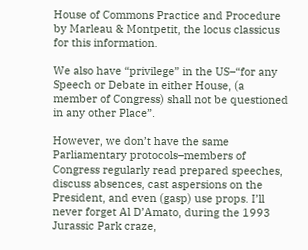House of Commons Practice and Procedure by Marleau & Montpetit, the locus classicus for this information.

We also have “privilege” in the US–“for any Speech or Debate in either House, (a member of Congress) shall not be questioned in any other Place”.

However, we don’t have the same Parliamentary protocols–members of Congress regularly read prepared speeches, discuss absences, cast aspersions on the President, and even (gasp) use props. I’ll never forget Al D’Amato, during the 1993 Jurassic Park craze,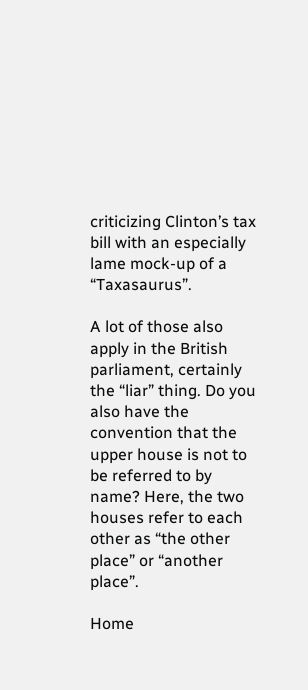criticizing Clinton’s tax bill with an especially lame mock-up of a “Taxasaurus”.

A lot of those also apply in the British parliament, certainly the “liar” thing. Do you also have the convention that the upper house is not to be referred to by name? Here, the two houses refer to each other as “the other place” or “another place”.

Home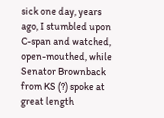sick one day, years ago, I stumbled upon C-span and watched, open-mouthed, while Senator Brownback from KS (?) spoke at great length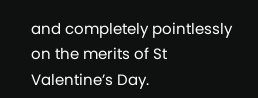and completely pointlessly on the merits of St Valentine’s Day.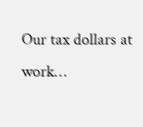Our tax dollars at work…